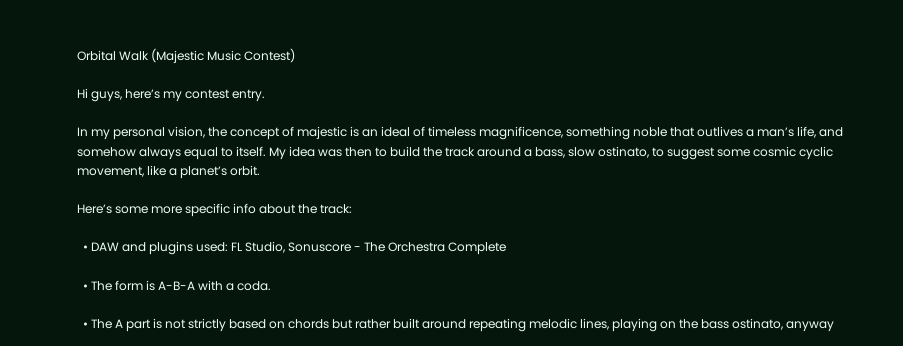Orbital Walk (Majestic Music Contest)

Hi guys, here’s my contest entry.

In my personal vision, the concept of majestic is an ideal of timeless magnificence, something noble that outlives a man’s life, and somehow always equal to itself. My idea was then to build the track around a bass, slow ostinato, to suggest some cosmic cyclic movement, like a planet’s orbit.

Here’s some more specific info about the track:

  • DAW and plugins used: FL Studio, Sonuscore - The Orchestra Complete

  • The form is A-B-A with a coda.

  • The A part is not strictly based on chords but rather built around repeating melodic lines, playing on the bass ostinato, anyway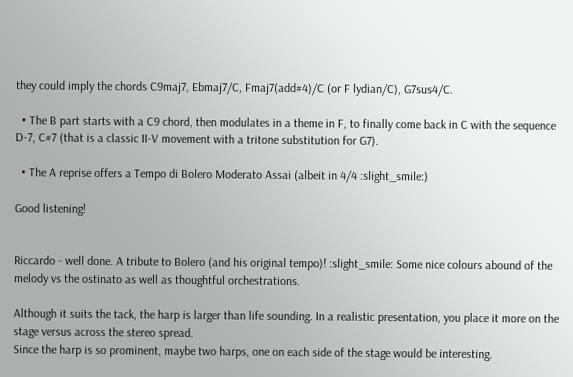they could imply the chords C9maj7, Ebmaj7/C, Fmaj7(add#4)/C (or F lydian/C), G7sus4/C.

  • The B part starts with a C9 chord, then modulates in a theme in F, to finally come back in C with the sequence D-7, C#7 (that is a classic II-V movement with a tritone substitution for G7).

  • The A reprise offers a Tempo di Bolero Moderato Assai (albeit in 4/4 :slight_smile:)

Good listening!


Riccardo - well done. A tribute to Bolero (and his original tempo)! :slight_smile: Some nice colours abound of the melody vs the ostinato as well as thoughtful orchestrations.

Although it suits the tack, the harp is larger than life sounding. In a realistic presentation, you place it more on the stage versus across the stereo spread.
Since the harp is so prominent, maybe two harps, one on each side of the stage would be interesting.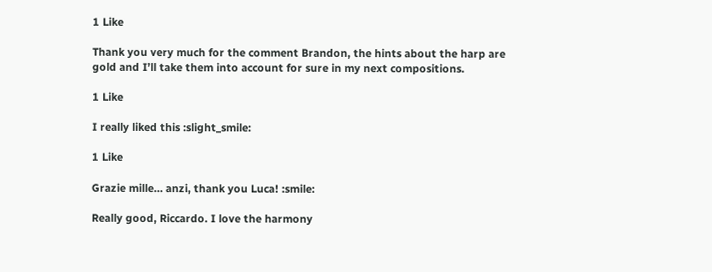1 Like

Thank you very much for the comment Brandon, the hints about the harp are gold and I’ll take them into account for sure in my next compositions.

1 Like

I really liked this :slight_smile:

1 Like

Grazie mille… anzi, thank you Luca! :smile:

Really good, Riccardo. I love the harmony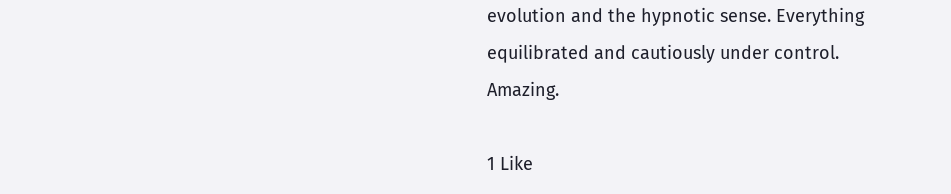evolution and the hypnotic sense. Everything equilibrated and cautiously under control. Amazing.

1 Like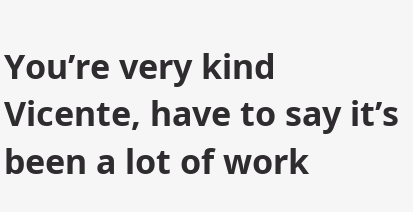You’re very kind Vicente, have to say it’s been a lot of work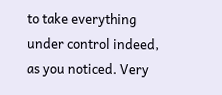to take everything under control indeed, as you noticed. Very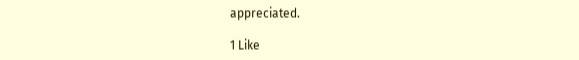appreciated.

1 Like